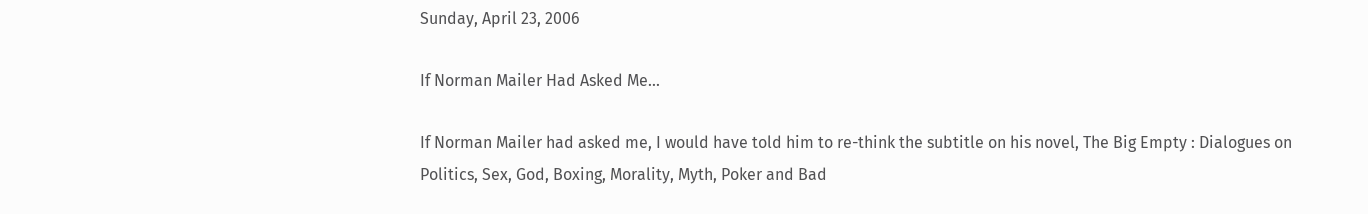Sunday, April 23, 2006

If Norman Mailer Had Asked Me...

If Norman Mailer had asked me, I would have told him to re-think the subtitle on his novel, The Big Empty : Dialogues on Politics, Sex, God, Boxing, Morality, Myth, Poker and Bad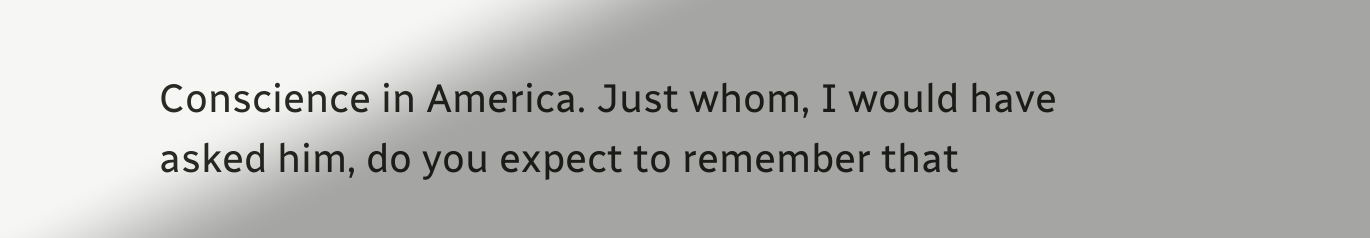Conscience in America. Just whom, I would have asked him, do you expect to remember that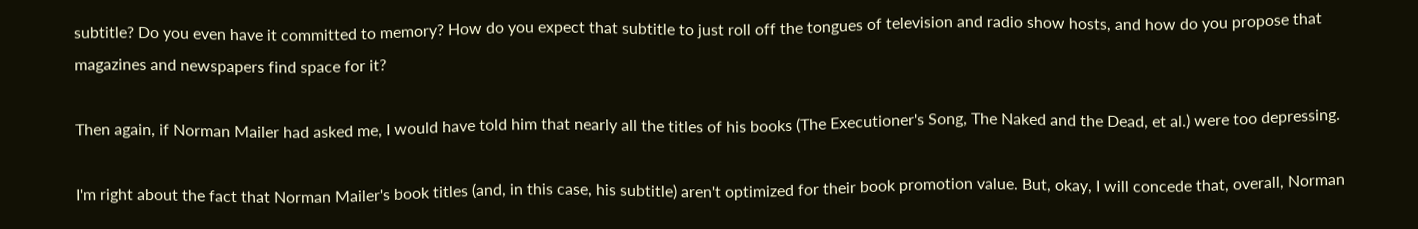subtitle? Do you even have it committed to memory? How do you expect that subtitle to just roll off the tongues of television and radio show hosts, and how do you propose that magazines and newspapers find space for it?

Then again, if Norman Mailer had asked me, I would have told him that nearly all the titles of his books (The Executioner's Song, The Naked and the Dead, et al.) were too depressing.

I'm right about the fact that Norman Mailer's book titles (and, in this case, his subtitle) aren't optimized for their book promotion value. But, okay, I will concede that, overall, Norman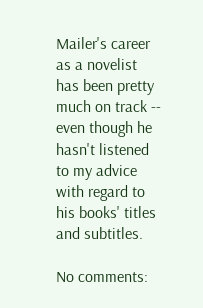Mailer's career as a novelist has been pretty much on track -- even though he hasn't listened to my advice with regard to his books' titles and subtitles.

No comments: